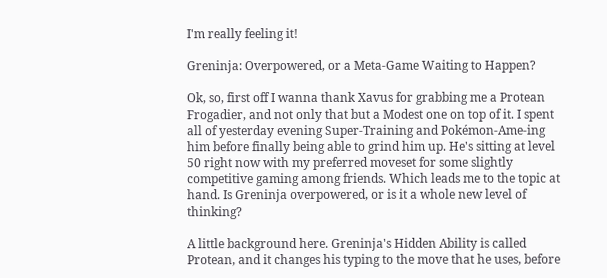I'm really feeling it!

Greninja: Overpowered, or a Meta-Game Waiting to Happen?

Ok, so, first off I wanna thank Xavus for grabbing me a Protean Frogadier, and not only that but a Modest one on top of it. I spent all of yesterday evening Super-Training and Pokémon-Ame-ing him before finally being able to grind him up. He's sitting at level 50 right now with my preferred moveset for some slightly competitive gaming among friends. Which leads me to the topic at hand. Is Greninja overpowered, or is it a whole new level of thinking?

A little background here. Greninja's Hidden Ability is called Protean, and it changes his typing to the move that he uses, before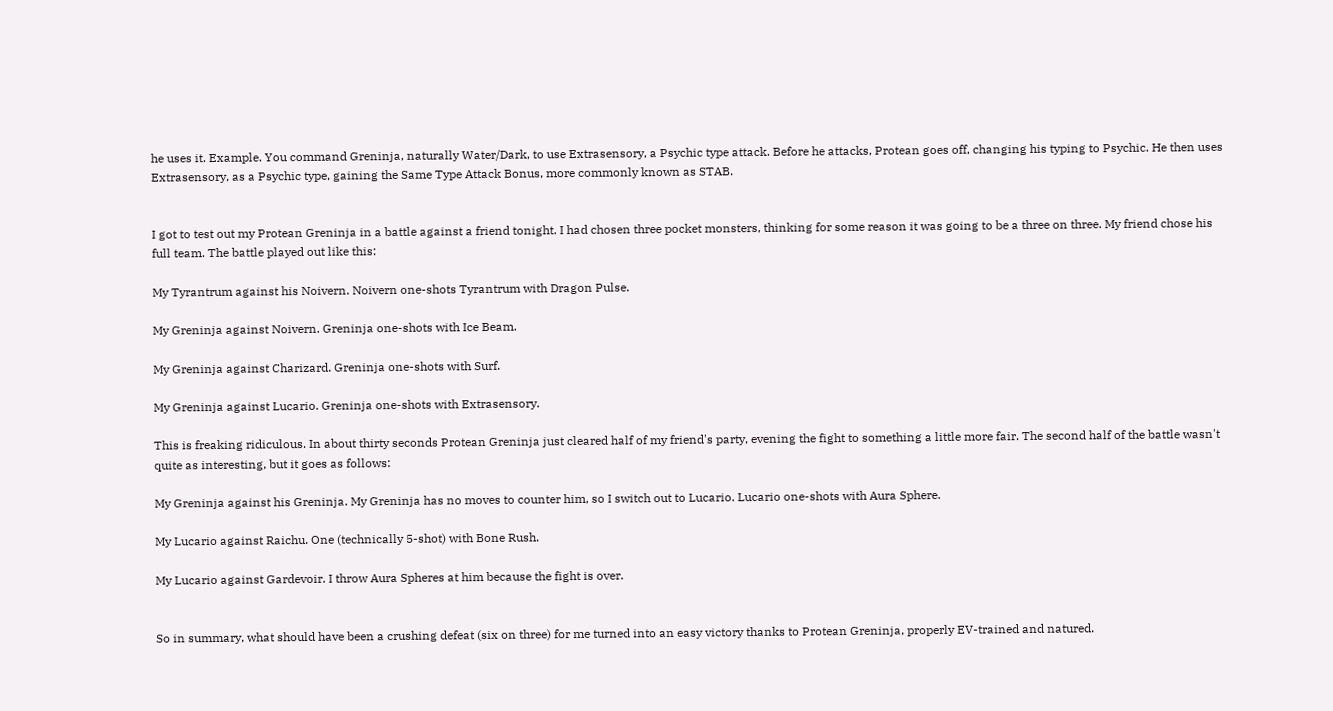he uses it. Example. You command Greninja, naturally Water/Dark, to use Extrasensory, a Psychic type attack. Before he attacks, Protean goes off, changing his typing to Psychic. He then uses Extrasensory, as a Psychic type, gaining the Same Type Attack Bonus, more commonly known as STAB.


I got to test out my Protean Greninja in a battle against a friend tonight. I had chosen three pocket monsters, thinking for some reason it was going to be a three on three. My friend chose his full team. The battle played out like this:

My Tyrantrum against his Noivern. Noivern one-shots Tyrantrum with Dragon Pulse.

My Greninja against Noivern. Greninja one-shots with Ice Beam.

My Greninja against Charizard. Greninja one-shots with Surf.

My Greninja against Lucario. Greninja one-shots with Extrasensory.

This is freaking ridiculous. In about thirty seconds Protean Greninja just cleared half of my friend's party, evening the fight to something a little more fair. The second half of the battle wasn't quite as interesting, but it goes as follows:

My Greninja against his Greninja. My Greninja has no moves to counter him, so I switch out to Lucario. Lucario one-shots with Aura Sphere.

My Lucario against Raichu. One (technically 5-shot) with Bone Rush.

My Lucario against Gardevoir. I throw Aura Spheres at him because the fight is over.


So in summary, what should have been a crushing defeat (six on three) for me turned into an easy victory thanks to Protean Greninja, properly EV-trained and natured.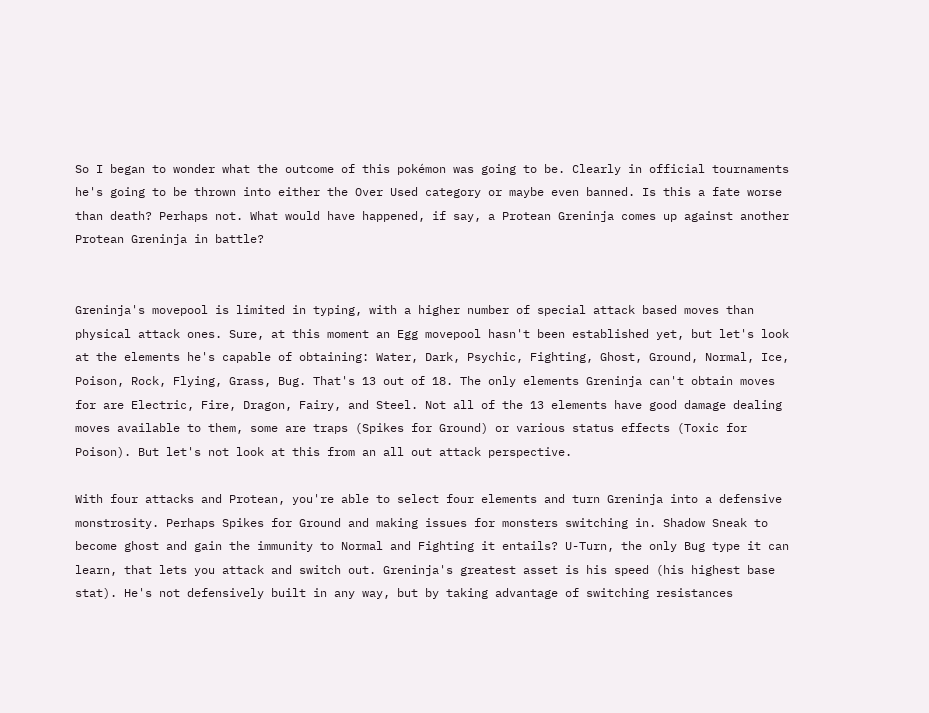So I began to wonder what the outcome of this pokémon was going to be. Clearly in official tournaments he's going to be thrown into either the Over Used category or maybe even banned. Is this a fate worse than death? Perhaps not. What would have happened, if say, a Protean Greninja comes up against another Protean Greninja in battle?


Greninja's movepool is limited in typing, with a higher number of special attack based moves than physical attack ones. Sure, at this moment an Egg movepool hasn't been established yet, but let's look at the elements he's capable of obtaining: Water, Dark, Psychic, Fighting, Ghost, Ground, Normal, Ice, Poison, Rock, Flying, Grass, Bug. That's 13 out of 18. The only elements Greninja can't obtain moves for are Electric, Fire, Dragon, Fairy, and Steel. Not all of the 13 elements have good damage dealing moves available to them, some are traps (Spikes for Ground) or various status effects (Toxic for Poison). But let's not look at this from an all out attack perspective.

With four attacks and Protean, you're able to select four elements and turn Greninja into a defensive monstrosity. Perhaps Spikes for Ground and making issues for monsters switching in. Shadow Sneak to become ghost and gain the immunity to Normal and Fighting it entails? U-Turn, the only Bug type it can learn, that lets you attack and switch out. Greninja's greatest asset is his speed (his highest base stat). He's not defensively built in any way, but by taking advantage of switching resistances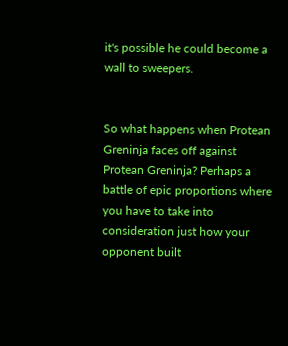it's possible he could become a wall to sweepers.


So what happens when Protean Greninja faces off against Protean Greninja? Perhaps a battle of epic proportions where you have to take into consideration just how your opponent built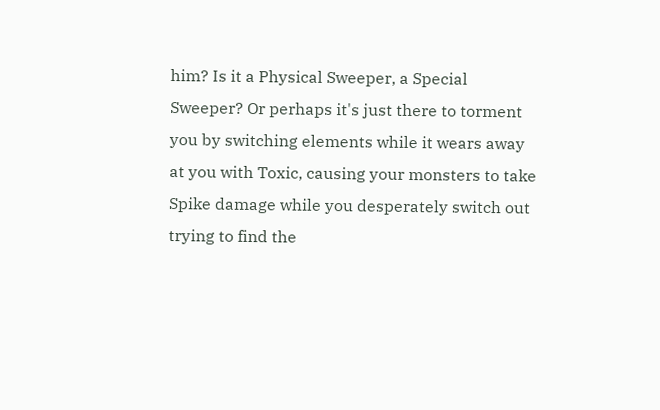him? Is it a Physical Sweeper, a Special Sweeper? Or perhaps it's just there to torment you by switching elements while it wears away at you with Toxic, causing your monsters to take Spike damage while you desperately switch out trying to find the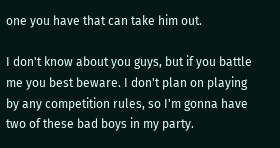one you have that can take him out.

I don't know about you guys, but if you battle me you best beware. I don't plan on playing by any competition rules, so I'm gonna have two of these bad boys in my party.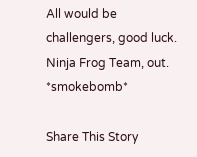All would be challengers, good luck. Ninja Frog Team, out. *smokebomb*

Share This Story